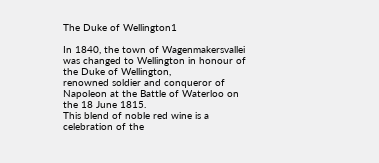The Duke of Wellington1

In 1840, the town of Wagenmakersvallei was changed to Wellington in honour of the Duke of Wellington,
renowned soldier and conqueror of Napoleon at the Battle of Waterloo on the 18 June 1815.
This blend of noble red wine is a celebration of the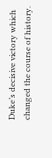Duke’s decisive victory which changed the course of history.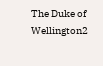The Duke of Wellington2